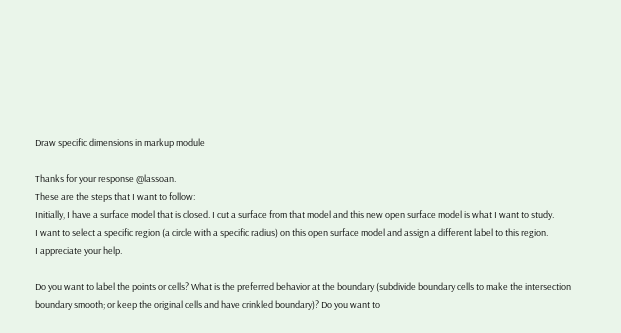Draw specific dimensions in markup module

Thanks for your response @lassoan.
These are the steps that I want to follow:
Initially, I have a surface model that is closed. I cut a surface from that model and this new open surface model is what I want to study.
I want to select a specific region (a circle with a specific radius) on this open surface model and assign a different label to this region.
I appreciate your help.

Do you want to label the points or cells? What is the preferred behavior at the boundary (subdivide boundary cells to make the intersection boundary smooth; or keep the original cells and have crinkled boundary)? Do you want to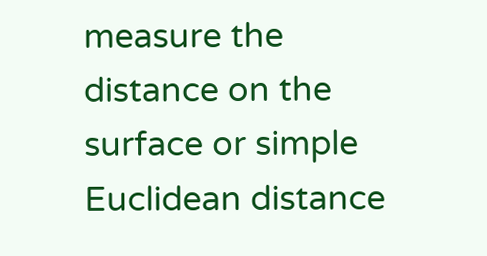measure the distance on the surface or simple Euclidean distance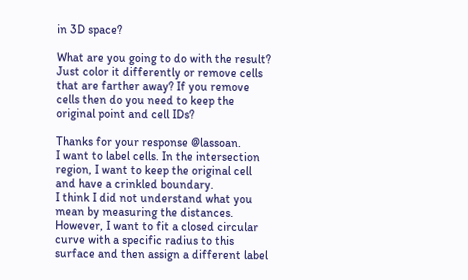in 3D space?

What are you going to do with the result? Just color it differently or remove cells that are farther away? If you remove cells then do you need to keep the original point and cell IDs?

Thanks for your response @lassoan.
I want to label cells. In the intersection region, I want to keep the original cell and have a crinkled boundary.
I think I did not understand what you mean by measuring the distances. However, I want to fit a closed circular curve with a specific radius to this surface and then assign a different label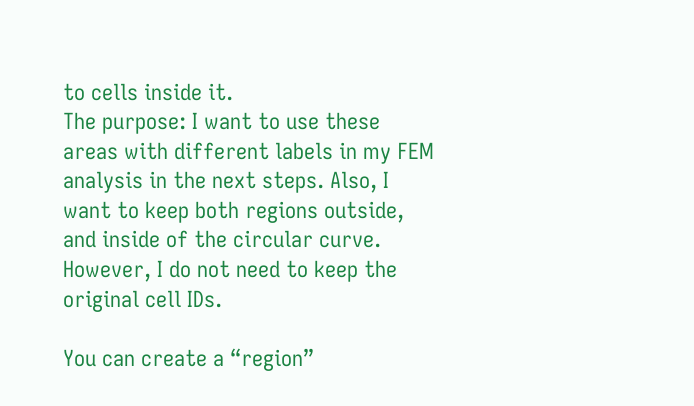to cells inside it.
The purpose: I want to use these areas with different labels in my FEM analysis in the next steps. Also, I want to keep both regions outside, and inside of the circular curve. However, I do not need to keep the original cell IDs.

You can create a “region”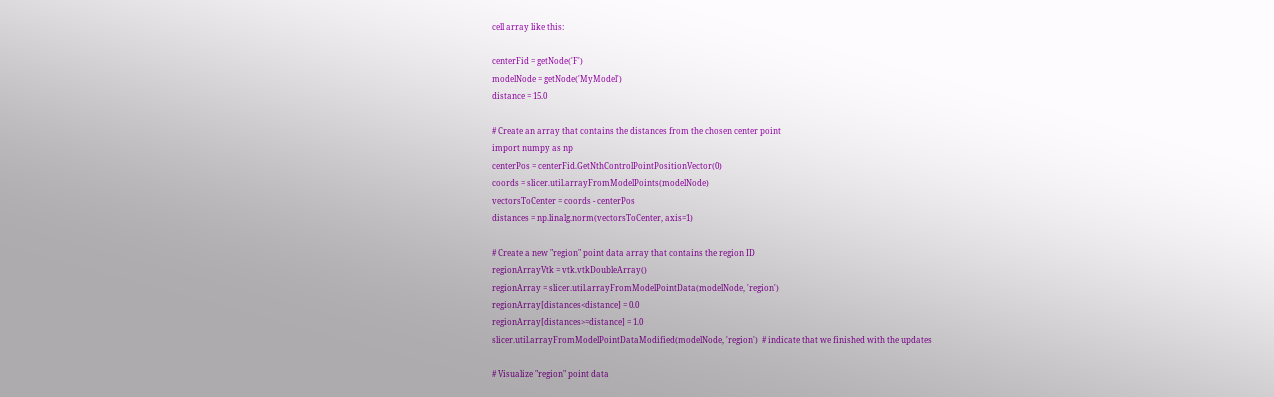cell array like this:

centerFid = getNode('F')
modelNode = getNode('MyModel')
distance = 15.0

# Create an array that contains the distances from the chosen center point
import numpy as np
centerPos = centerFid.GetNthControlPointPositionVector(0)
coords = slicer.util.arrayFromModelPoints(modelNode)
vectorsToCenter = coords - centerPos
distances = np.linalg.norm(vectorsToCenter, axis=1)

# Create a new "region" point data array that contains the region ID
regionArrayVtk = vtk.vtkDoubleArray()
regionArray = slicer.util.arrayFromModelPointData(modelNode, 'region')
regionArray[distances<distance] = 0.0
regionArray[distances>=distance] = 1.0
slicer.util.arrayFromModelPointDataModified(modelNode, 'region')  # indicate that we finished with the updates

# Visualize "region" point data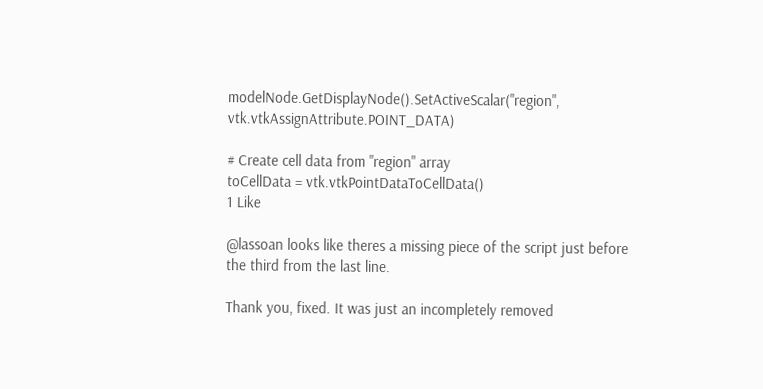modelNode.GetDisplayNode().SetActiveScalar("region", vtk.vtkAssignAttribute.POINT_DATA)

# Create cell data from "region" array
toCellData = vtk.vtkPointDataToCellData()
1 Like

@lassoan looks like theres a missing piece of the script just before the third from the last line.

Thank you, fixed. It was just an incompletely removed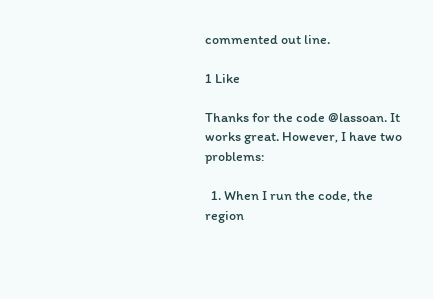commented out line.

1 Like

Thanks for the code @lassoan. It works great. However, I have two problems:

  1. When I run the code, the region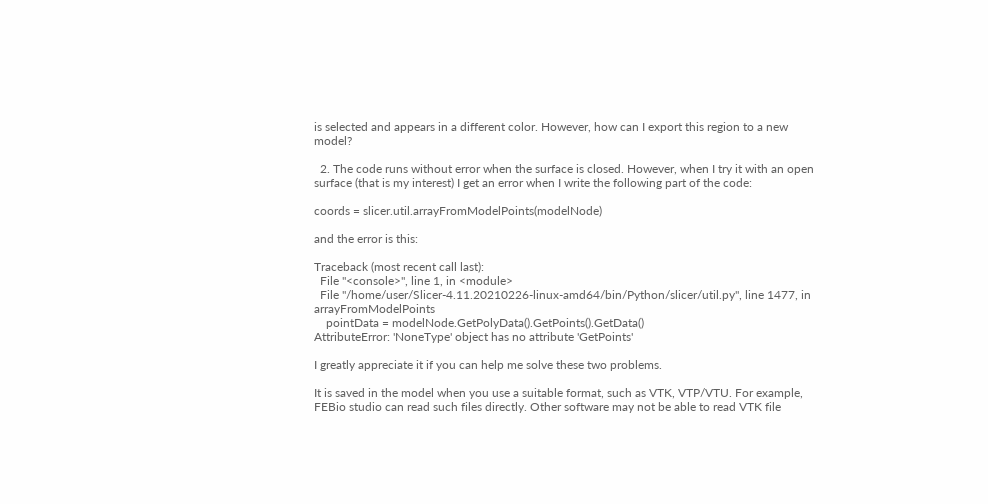is selected and appears in a different color. However, how can I export this region to a new model?

  2. The code runs without error when the surface is closed. However, when I try it with an open surface (that is my interest) I get an error when I write the following part of the code:

coords = slicer.util.arrayFromModelPoints(modelNode)

and the error is this:

Traceback (most recent call last):
  File "<console>", line 1, in <module>
  File "/home/user/Slicer-4.11.20210226-linux-amd64/bin/Python/slicer/util.py", line 1477, in arrayFromModelPoints
    pointData = modelNode.GetPolyData().GetPoints().GetData()
AttributeError: 'NoneType' object has no attribute 'GetPoints'

I greatly appreciate it if you can help me solve these two problems.

It is saved in the model when you use a suitable format, such as VTK, VTP/VTU. For example, FEBio studio can read such files directly. Other software may not be able to read VTK file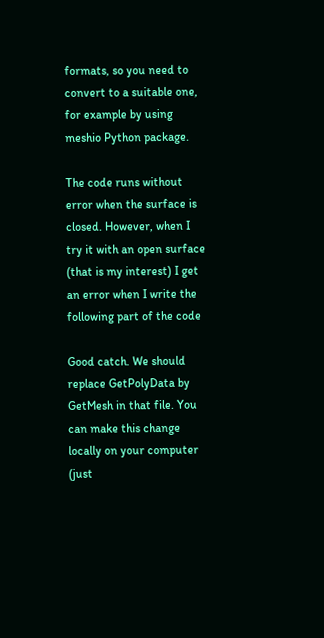formats, so you need to convert to a suitable one, for example by using meshio Python package.

The code runs without error when the surface is closed. However, when I try it with an open surface (that is my interest) I get an error when I write the following part of the code

Good catch. We should replace GetPolyData by GetMesh in that file. You can make this change locally on your computer (just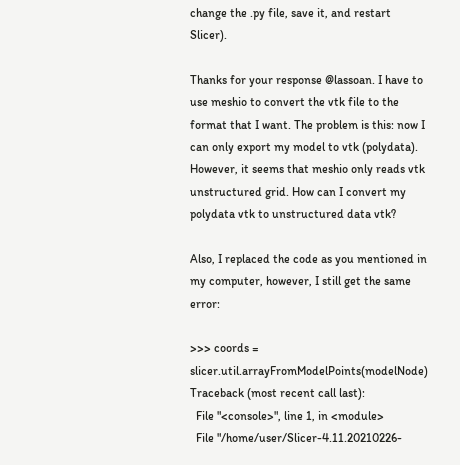change the .py file, save it, and restart Slicer).

Thanks for your response @lassoan. I have to use meshio to convert the vtk file to the format that I want. The problem is this: now I can only export my model to vtk (polydata). However, it seems that meshio only reads vtk unstructured grid. How can I convert my polydata vtk to unstructured data vtk?

Also, I replaced the code as you mentioned in my computer, however, I still get the same error:

>>> coords = slicer.util.arrayFromModelPoints(modelNode)
Traceback (most recent call last):
  File "<console>", line 1, in <module>
  File "/home/user/Slicer-4.11.20210226-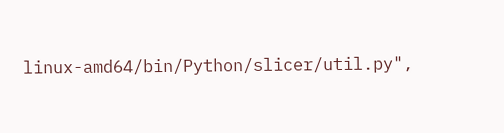linux-amd64/bin/Python/slicer/util.py",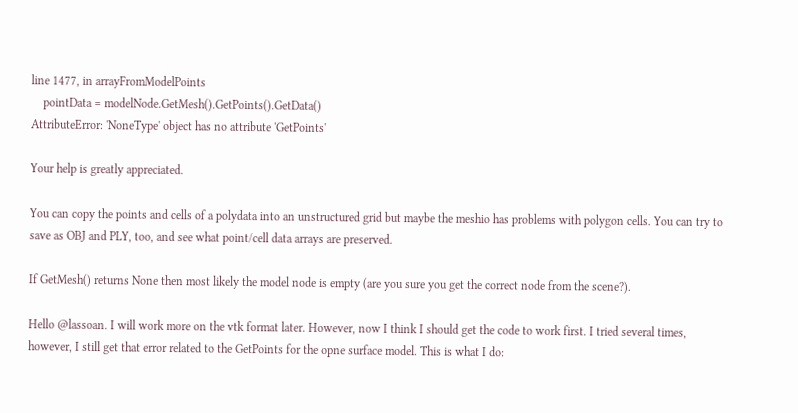line 1477, in arrayFromModelPoints
    pointData = modelNode.GetMesh().GetPoints().GetData()
AttributeError: 'NoneType' object has no attribute 'GetPoints'

Your help is greatly appreciated.

You can copy the points and cells of a polydata into an unstructured grid but maybe the meshio has problems with polygon cells. You can try to save as OBJ and PLY, too, and see what point/cell data arrays are preserved.

If GetMesh() returns None then most likely the model node is empty (are you sure you get the correct node from the scene?).

Hello @lassoan. I will work more on the vtk format later. However, now I think I should get the code to work first. I tried several times, however, I still get that error related to the GetPoints for the opne surface model. This is what I do: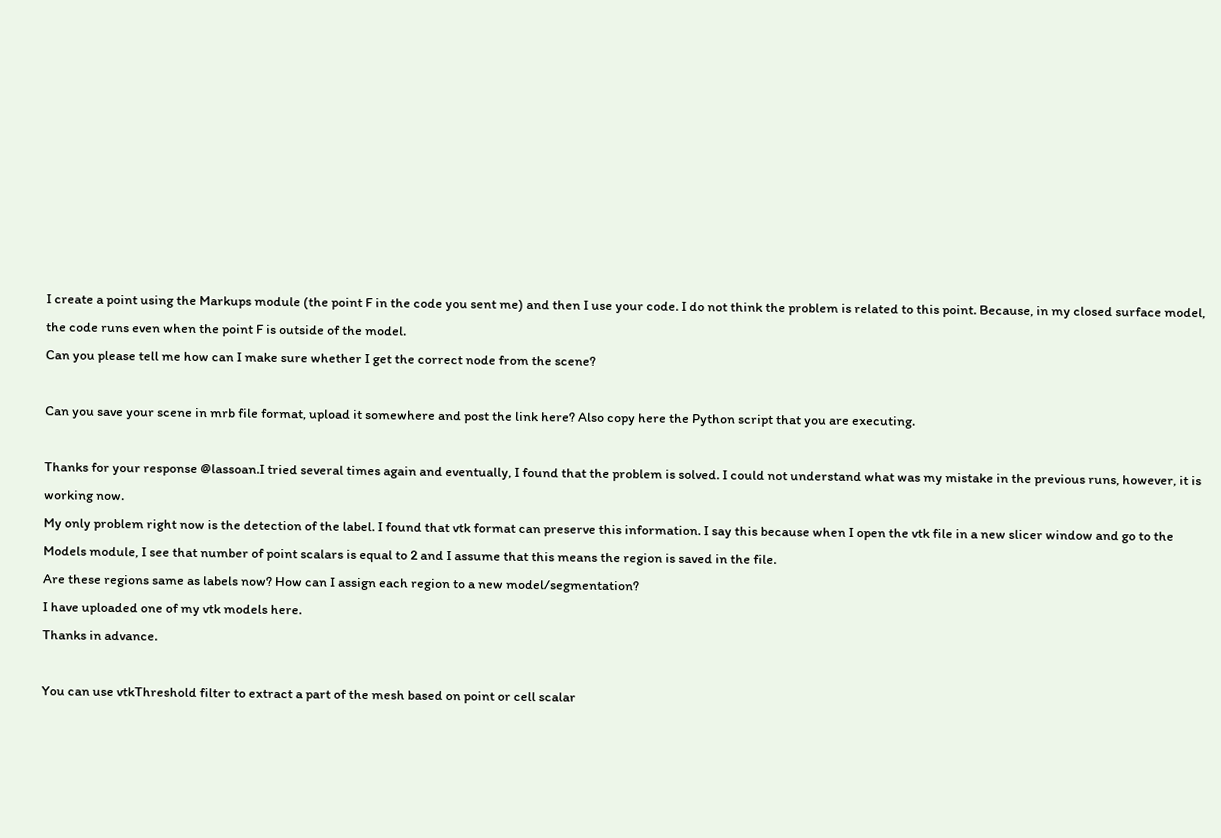I create a point using the Markups module (the point F in the code you sent me) and then I use your code. I do not think the problem is related to this point. Because, in my closed surface model, the code runs even when the point F is outside of the model.
Can you please tell me how can I make sure whether I get the correct node from the scene?

Can you save your scene in mrb file format, upload it somewhere and post the link here? Also copy here the Python script that you are executing.

Thanks for your response @lassoan.I tried several times again and eventually, I found that the problem is solved. I could not understand what was my mistake in the previous runs, however, it is working now.
My only problem right now is the detection of the label. I found that vtk format can preserve this information. I say this because when I open the vtk file in a new slicer window and go to the Models module, I see that number of point scalars is equal to 2 and I assume that this means the region is saved in the file.
Are these regions same as labels now? How can I assign each region to a new model/segmentation?
I have uploaded one of my vtk models here.
Thanks in advance.

You can use vtkThreshold filter to extract a part of the mesh based on point or cell scalar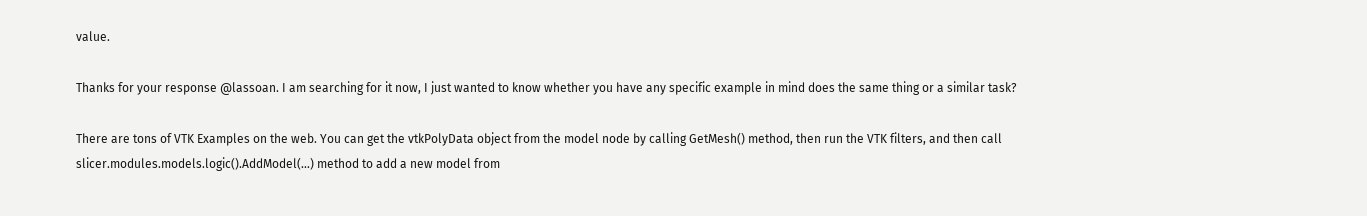value.

Thanks for your response @lassoan. I am searching for it now, I just wanted to know whether you have any specific example in mind does the same thing or a similar task?

There are tons of VTK Examples on the web. You can get the vtkPolyData object from the model node by calling GetMesh() method, then run the VTK filters, and then call slicer.modules.models.logic().AddModel(...) method to add a new model from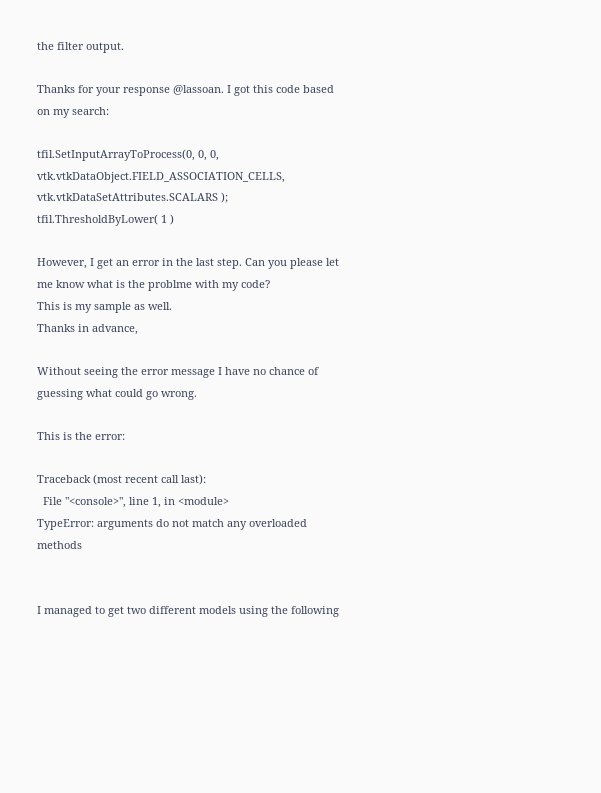the filter output.

Thanks for your response @lassoan. I got this code based on my search:

tfil.SetInputArrayToProcess(0, 0, 0, vtk.vtkDataObject.FIELD_ASSOCIATION_CELLS, vtk.vtkDataSetAttributes.SCALARS );
tfil.ThresholdByLower( 1 )

However, I get an error in the last step. Can you please let me know what is the problme with my code?
This is my sample as well.
Thanks in advance,

Without seeing the error message I have no chance of guessing what could go wrong.

This is the error:

Traceback (most recent call last):
  File "<console>", line 1, in <module>
TypeError: arguments do not match any overloaded methods


I managed to get two different models using the following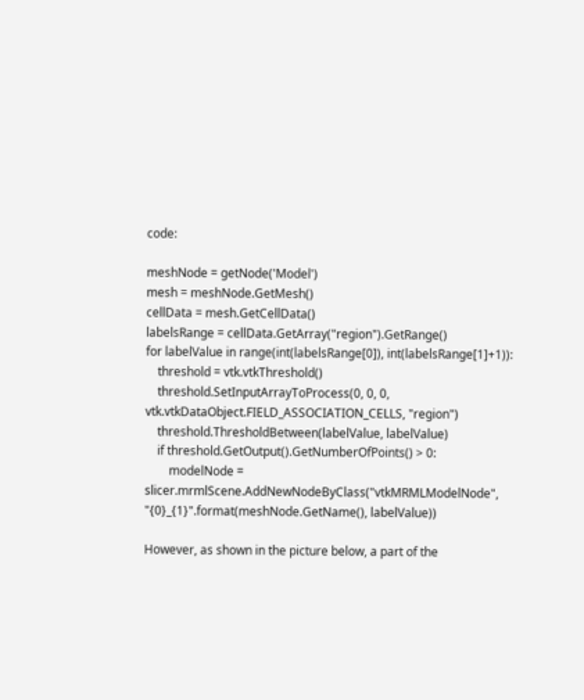code:

meshNode = getNode('Model')
mesh = meshNode.GetMesh()
cellData = mesh.GetCellData()
labelsRange = cellData.GetArray("region").GetRange()
for labelValue in range(int(labelsRange[0]), int(labelsRange[1]+1)):
    threshold = vtk.vtkThreshold()
    threshold.SetInputArrayToProcess(0, 0, 0, vtk.vtkDataObject.FIELD_ASSOCIATION_CELLS, "region")
    threshold.ThresholdBetween(labelValue, labelValue)
    if threshold.GetOutput().GetNumberOfPoints() > 0:
        modelNode = slicer.mrmlScene.AddNewNodeByClass("vtkMRMLModelNode", "{0}_{1}".format(meshNode.GetName(), labelValue))

However, as shown in the picture below, a part of the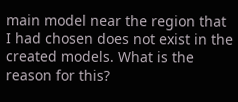main model near the region that I had chosen does not exist in the created models. What is the reason for this?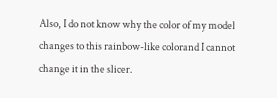Also, I do not know why the color of my model changes to this rainbow-like colorand I cannot change it in the slicer.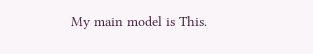My main model is This.